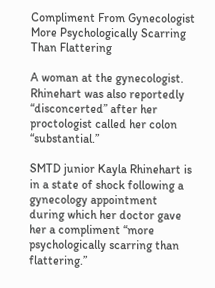Compliment From Gynecologist More Psychologically Scarring Than Flattering

A woman at the gynecologist.
Rhinehart was also reportedly “disconcerted” after her proctologist called her colon “substantial.”

SMTD junior Kayla Rhinehart is in a state of shock following a gynecology appointment during which her doctor gave her a compliment “more psychologically scarring than flattering.”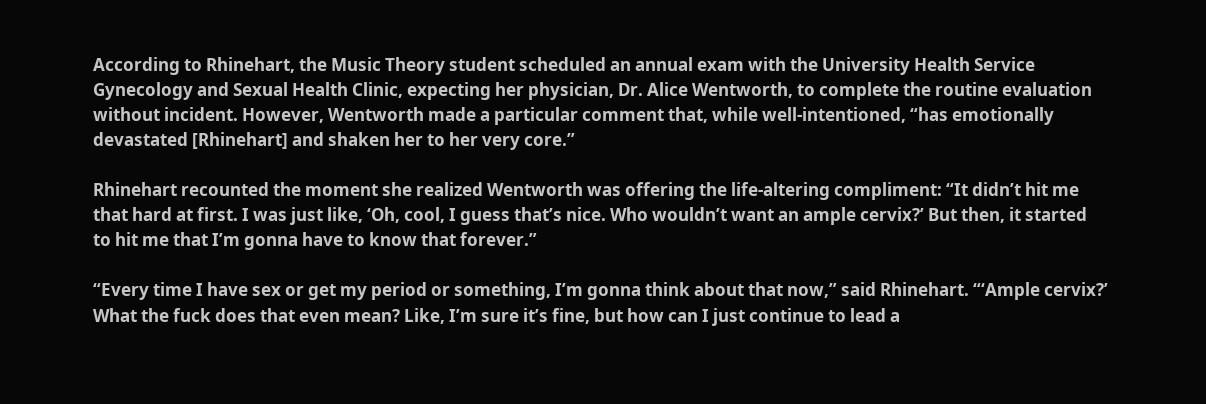According to Rhinehart, the Music Theory student scheduled an annual exam with the University Health Service Gynecology and Sexual Health Clinic, expecting her physician, Dr. Alice Wentworth, to complete the routine evaluation without incident. However, Wentworth made a particular comment that, while well-intentioned, “has emotionally devastated [Rhinehart] and shaken her to her very core.”

Rhinehart recounted the moment she realized Wentworth was offering the life-altering compliment: “It didn’t hit me that hard at first. I was just like, ‘Oh, cool, I guess that’s nice. Who wouldn’t want an ample cervix?’ But then, it started to hit me that I’m gonna have to know that forever.”

“Every time I have sex or get my period or something, I’m gonna think about that now,” said Rhinehart. “‘Ample cervix?’ What the fuck does that even mean? Like, I’m sure it’s fine, but how can I just continue to lead a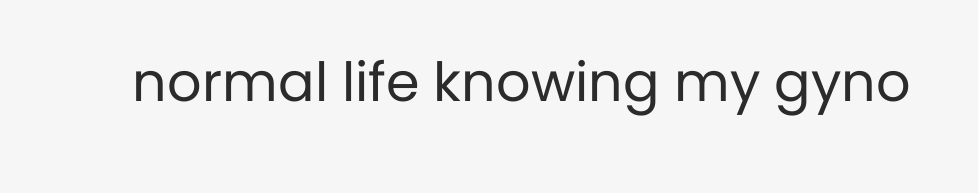normal life knowing my gyno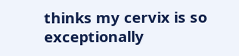thinks my cervix is so exceptionally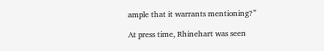ample that it warrants mentioning?”

At press time, Rhinehart was seen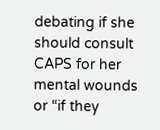debating if she should consult CAPS for her mental wounds or “if they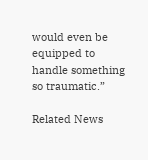would even be equipped to handle something so traumatic.”

Related News